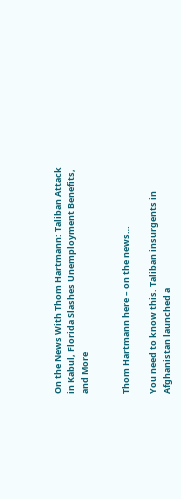On the News With Thom Hartmann: Taliban Attack in Kabul, Florida Slashes Unemployment Benefits, and More


Thom Hartmann here – on the news…

You need to know this. Taliban insurgents in Afghanistan launched a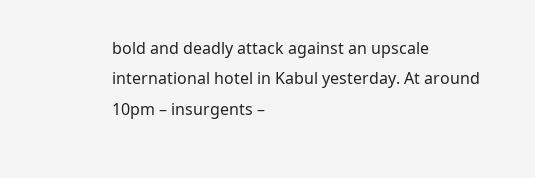bold and deadly attack against an upscale international hotel in Kabul yesterday. At around 10pm – insurgents –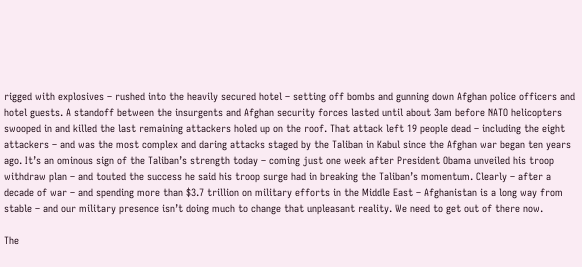rigged with explosives – rushed into the heavily secured hotel – setting off bombs and gunning down Afghan police officers and hotel guests. A standoff between the insurgents and Afghan security forces lasted until about 3am before NATO helicopters swooped in and killed the last remaining attackers holed up on the roof. That attack left 19 people dead – including the eight attackers – and was the most complex and daring attacks staged by the Taliban in Kabul since the Afghan war began ten years ago. It’s an ominous sign of the Taliban’s strength today – coming just one week after President Obama unveiled his troop withdraw plan – and touted the success he said his troop surge had in breaking the Taliban’s momentum. Clearly – after a decade of war – and spending more than $3.7 trillion on military efforts in the Middle East – Afghanistan is a long way from stable – and our military presence isn’t doing much to change that unpleasant reality. We need to get out of there now.

The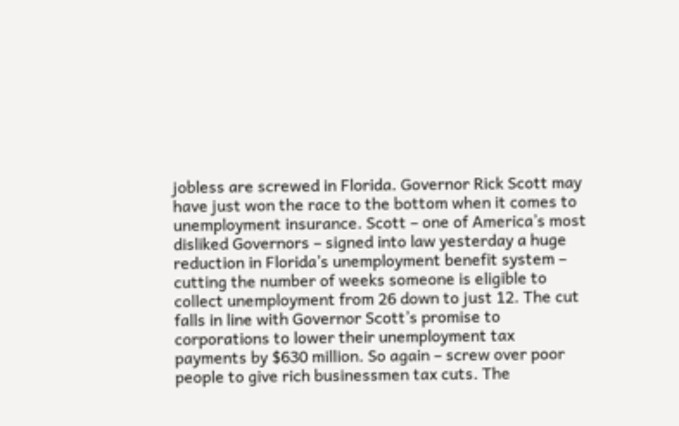jobless are screwed in Florida. Governor Rick Scott may have just won the race to the bottom when it comes to unemployment insurance. Scott – one of America’s most disliked Governors – signed into law yesterday a huge reduction in Florida’s unemployment benefit system – cutting the number of weeks someone is eligible to collect unemployment from 26 down to just 12. The cut falls in line with Governor Scott’s promise to corporations to lower their unemployment tax payments by $630 million. So again – screw over poor people to give rich businessmen tax cuts. The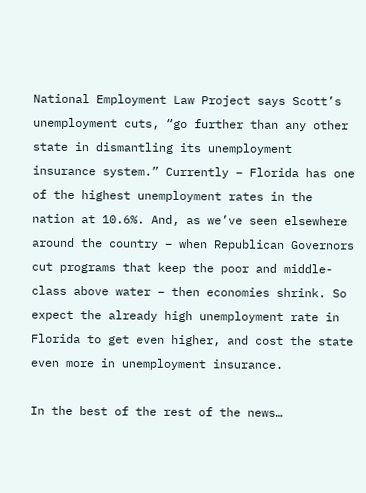National Employment Law Project says Scott’s unemployment cuts, “go further than any other state in dismantling its unemployment insurance system.” Currently – Florida has one of the highest unemployment rates in the nation at 10.6%. And, as we’ve seen elsewhere around the country – when Republican Governors cut programs that keep the poor and middle-class above water – then economies shrink. So expect the already high unemployment rate in Florida to get even higher, and cost the state even more in unemployment insurance.

In the best of the rest of the news…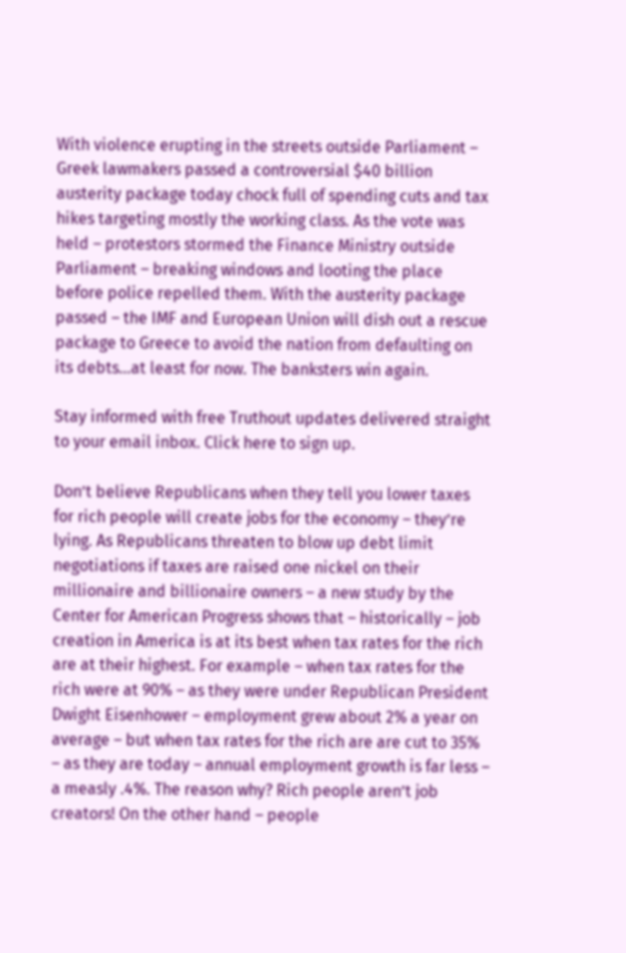With violence erupting in the streets outside Parliament – Greek lawmakers passed a controversial $40 billion austerity package today chock full of spending cuts and tax hikes targeting mostly the working class. As the vote was held – protestors stormed the Finance Ministry outside Parliament – breaking windows and looting the place before police repelled them. With the austerity package passed – the IMF and European Union will dish out a rescue package to Greece to avoid the nation from defaulting on its debts…at least for now. The banksters win again.

Stay informed with free Truthout updates delivered straight to your email inbox. Click here to sign up.

Don’t believe Republicans when they tell you lower taxes for rich people will create jobs for the economy – they’re lying. As Republicans threaten to blow up debt limit negotiations if taxes are raised one nickel on their millionaire and billionaire owners – a new study by the Center for American Progress shows that – historically – job creation in America is at its best when tax rates for the rich are at their highest. For example – when tax rates for the rich were at 90% – as they were under Republican President Dwight Eisenhower – employment grew about 2% a year on average – but when tax rates for the rich are are cut to 35% – as they are today – annual employment growth is far less – a measly .4%. The reason why? Rich people aren’t job creators! On the other hand – people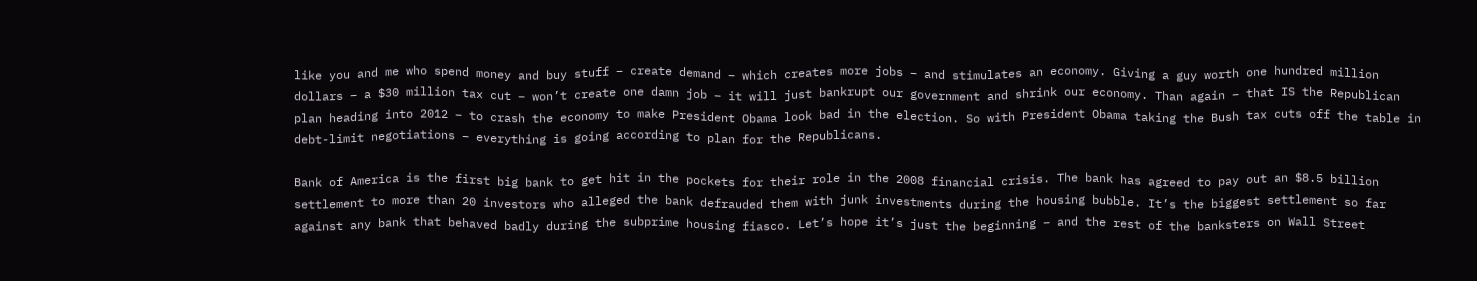like you and me who spend money and buy stuff – create demand – which creates more jobs – and stimulates an economy. Giving a guy worth one hundred million dollars – a $30 million tax cut – won’t create one damn job – it will just bankrupt our government and shrink our economy. Than again – that IS the Republican plan heading into 2012 – to crash the economy to make President Obama look bad in the election. So with President Obama taking the Bush tax cuts off the table in debt-limit negotiations – everything is going according to plan for the Republicans.

Bank of America is the first big bank to get hit in the pockets for their role in the 2008 financial crisis. The bank has agreed to pay out an $8.5 billion settlement to more than 20 investors who alleged the bank defrauded them with junk investments during the housing bubble. It’s the biggest settlement so far against any bank that behaved badly during the subprime housing fiasco. Let’s hope it’s just the beginning – and the rest of the banksters on Wall Street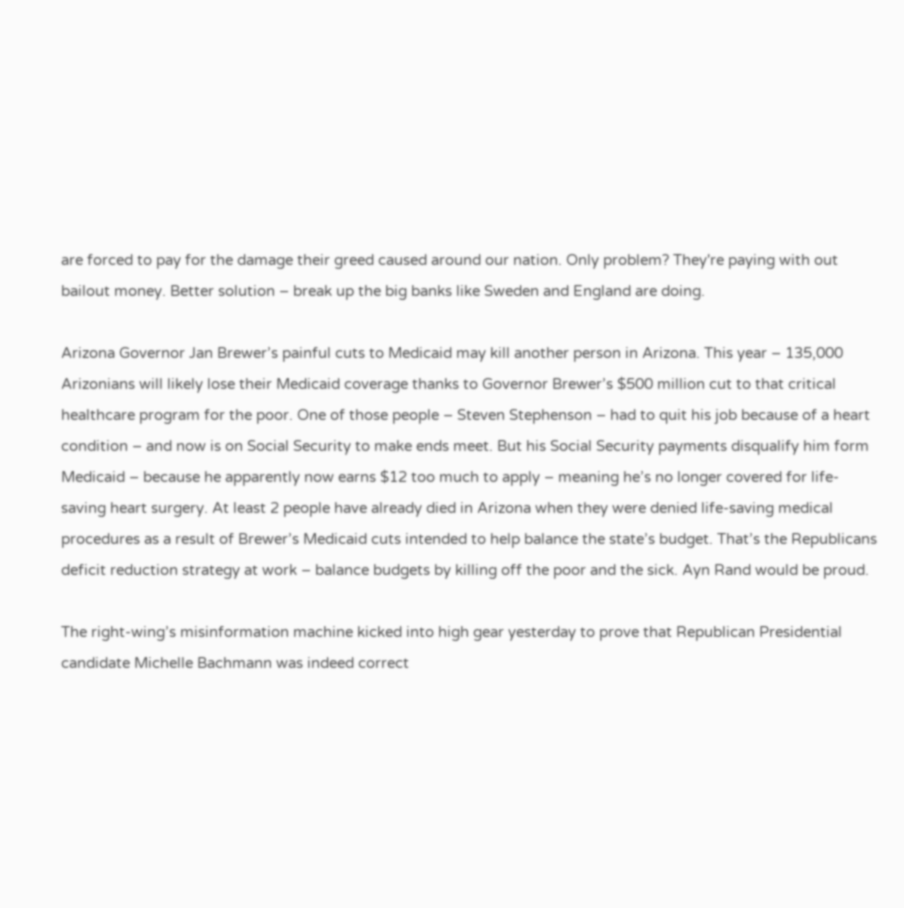are forced to pay for the damage their greed caused around our nation. Only problem? They're paying with out bailout money. Better solution – break up the big banks like Sweden and England are doing.

Arizona Governor Jan Brewer’s painful cuts to Medicaid may kill another person in Arizona. This year – 135,000 Arizonians will likely lose their Medicaid coverage thanks to Governor Brewer’s $500 million cut to that critical healthcare program for the poor. One of those people – Steven Stephenson – had to quit his job because of a heart condition – and now is on Social Security to make ends meet. But his Social Security payments disqualify him form Medicaid – because he apparently now earns $12 too much to apply – meaning he’s no longer covered for life-saving heart surgery. At least 2 people have already died in Arizona when they were denied life-saving medical procedures as a result of Brewer’s Medicaid cuts intended to help balance the state’s budget. That’s the Republicans deficit reduction strategy at work – balance budgets by killing off the poor and the sick. Ayn Rand would be proud.

The right-wing’s misinformation machine kicked into high gear yesterday to prove that Republican Presidential candidate Michelle Bachmann was indeed correct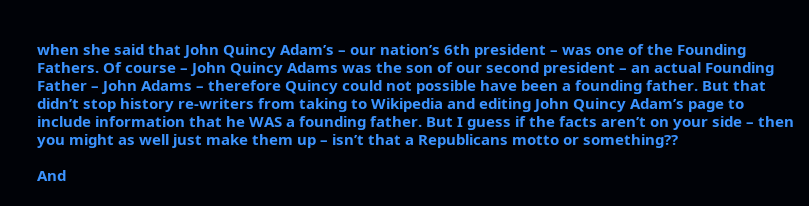when she said that John Quincy Adam’s – our nation’s 6th president – was one of the Founding Fathers. Of course – John Quincy Adams was the son of our second president – an actual Founding Father – John Adams – therefore Quincy could not possible have been a founding father. But that didn’t stop history re-writers from taking to Wikipedia and editing John Quincy Adam’s page to include information that he WAS a founding father. But I guess if the facts aren’t on your side – then you might as well just make them up – isn’t that a Republicans motto or something??

And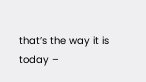that’s the way it is today –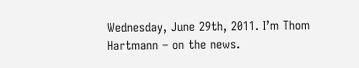Wednesday, June 29th, 2011. I’m Thom Hartmann – on the news.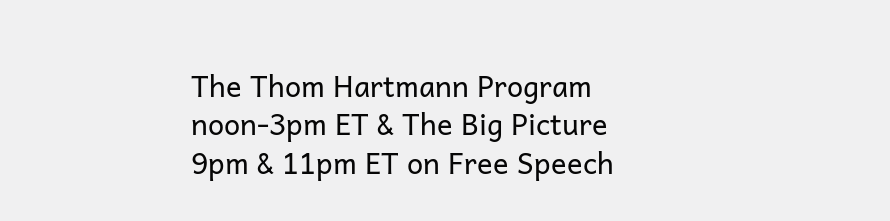The Thom Hartmann Program noon-3pm ET & The Big Picture 9pm & 11pm ET on Free Speech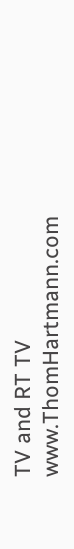TV and RT TV www.ThomHartmann.com